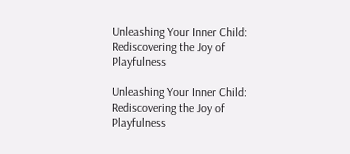Unleashing Your Inner Child: Rediscovering the Joy of Playfulness

Unleashing Your Inner Child: Rediscovering the Joy of Playfulness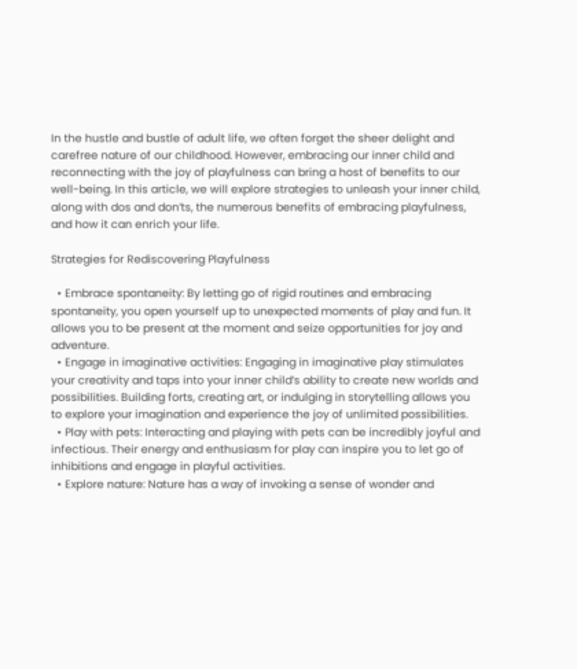In the hustle and bustle of adult life, we often forget the sheer delight and carefree nature of our childhood. However, embracing our inner child and reconnecting with the joy of playfulness can bring a host of benefits to our well-being. In this article, we will explore strategies to unleash your inner child, along with dos and don’ts, the numerous benefits of embracing playfulness, and how it can enrich your life.

Strategies for Rediscovering Playfulness

  • Embrace spontaneity: By letting go of rigid routines and embracing spontaneity, you open yourself up to unexpected moments of play and fun. It allows you to be present at the moment and seize opportunities for joy and adventure.
  • Engage in imaginative activities: Engaging in imaginative play stimulates your creativity and taps into your inner child’s ability to create new worlds and possibilities. Building forts, creating art, or indulging in storytelling allows you to explore your imagination and experience the joy of unlimited possibilities.
  • Play with pets: Interacting and playing with pets can be incredibly joyful and infectious. Their energy and enthusiasm for play can inspire you to let go of inhibitions and engage in playful activities.
  • Explore nature: Nature has a way of invoking a sense of wonder and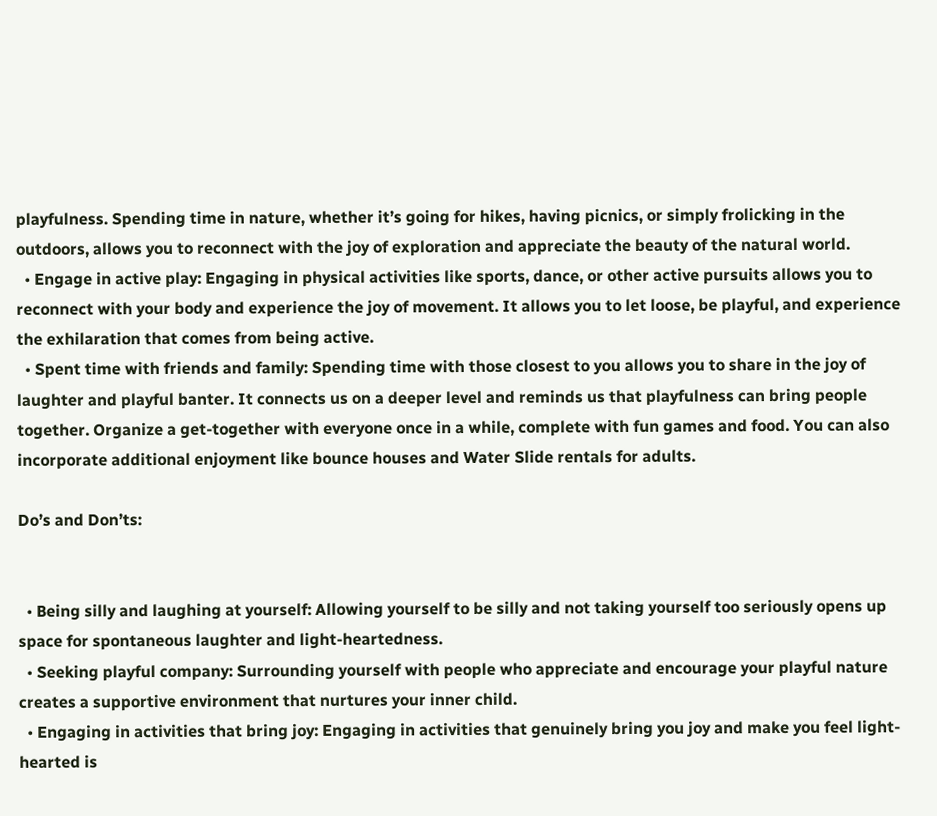playfulness. Spending time in nature, whether it’s going for hikes, having picnics, or simply frolicking in the outdoors, allows you to reconnect with the joy of exploration and appreciate the beauty of the natural world.
  • Engage in active play: Engaging in physical activities like sports, dance, or other active pursuits allows you to reconnect with your body and experience the joy of movement. It allows you to let loose, be playful, and experience the exhilaration that comes from being active.
  • Spent time with friends and family: Spending time with those closest to you allows you to share in the joy of laughter and playful banter. It connects us on a deeper level and reminds us that playfulness can bring people together. Organize a get-together with everyone once in a while, complete with fun games and food. You can also incorporate additional enjoyment like bounce houses and Water Slide rentals for adults.

Do’s and Don’ts:


  • Being silly and laughing at yourself: Allowing yourself to be silly and not taking yourself too seriously opens up space for spontaneous laughter and light-heartedness.
  • Seeking playful company: Surrounding yourself with people who appreciate and encourage your playful nature creates a supportive environment that nurtures your inner child.
  • Engaging in activities that bring joy: Engaging in activities that genuinely bring you joy and make you feel light-hearted is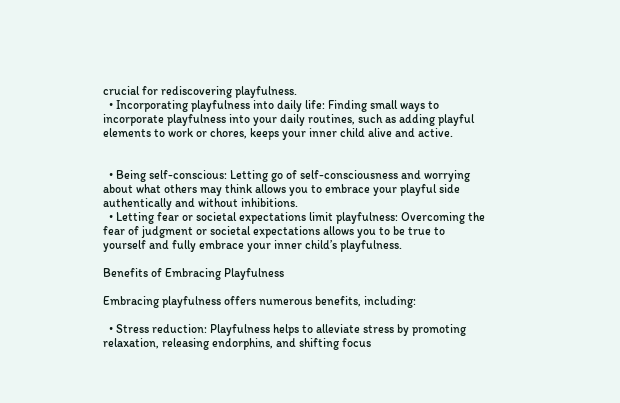crucial for rediscovering playfulness.
  • Incorporating playfulness into daily life: Finding small ways to incorporate playfulness into your daily routines, such as adding playful elements to work or chores, keeps your inner child alive and active.


  • Being self-conscious: Letting go of self-consciousness and worrying about what others may think allows you to embrace your playful side authentically and without inhibitions.
  • Letting fear or societal expectations limit playfulness: Overcoming the fear of judgment or societal expectations allows you to be true to yourself and fully embrace your inner child’s playfulness.

Benefits of Embracing Playfulness

Embracing playfulness offers numerous benefits, including:

  • Stress reduction: Playfulness helps to alleviate stress by promoting relaxation, releasing endorphins, and shifting focus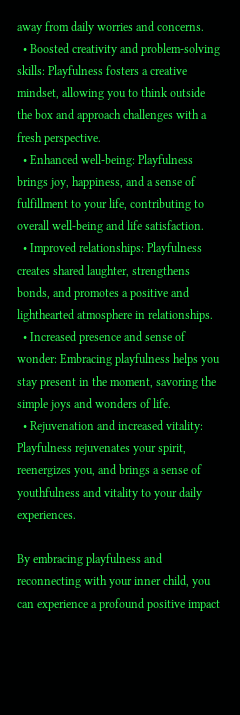away from daily worries and concerns.
  • Boosted creativity and problem-solving skills: Playfulness fosters a creative mindset, allowing you to think outside the box and approach challenges with a fresh perspective.
  • Enhanced well-being: Playfulness brings joy, happiness, and a sense of fulfillment to your life, contributing to overall well-being and life satisfaction.
  • Improved relationships: Playfulness creates shared laughter, strengthens bonds, and promotes a positive and lighthearted atmosphere in relationships.
  • Increased presence and sense of wonder: Embracing playfulness helps you stay present in the moment, savoring the simple joys and wonders of life.
  • Rejuvenation and increased vitality: Playfulness rejuvenates your spirit, reenergizes you, and brings a sense of youthfulness and vitality to your daily experiences.

By embracing playfulness and reconnecting with your inner child, you can experience a profound positive impact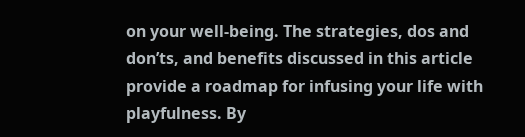on your well-being. The strategies, dos and don’ts, and benefits discussed in this article provide a roadmap for infusing your life with playfulness. By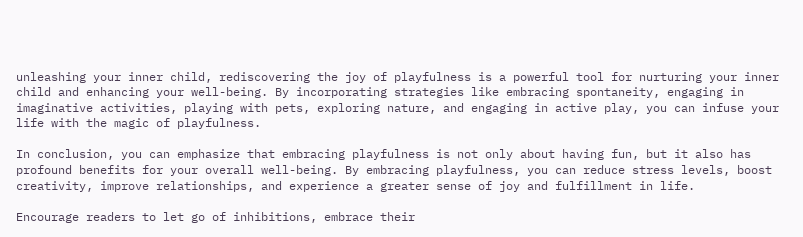unleashing your inner child, rediscovering the joy of playfulness is a powerful tool for nurturing your inner child and enhancing your well-being. By incorporating strategies like embracing spontaneity, engaging in imaginative activities, playing with pets, exploring nature, and engaging in active play, you can infuse your life with the magic of playfulness.

In conclusion, you can emphasize that embracing playfulness is not only about having fun, but it also has profound benefits for your overall well-being. By embracing playfulness, you can reduce stress levels, boost creativity, improve relationships, and experience a greater sense of joy and fulfillment in life.

Encourage readers to let go of inhibitions, embrace their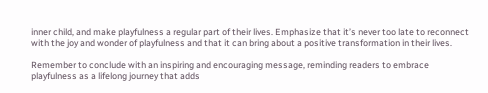inner child, and make playfulness a regular part of their lives. Emphasize that it’s never too late to reconnect with the joy and wonder of playfulness and that it can bring about a positive transformation in their lives.

Remember to conclude with an inspiring and encouraging message, reminding readers to embrace playfulness as a lifelong journey that adds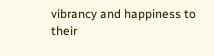vibrancy and happiness to their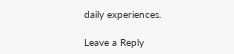daily experiences.

Leave a Reply